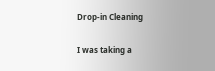Drop-in Cleaning

I was taking a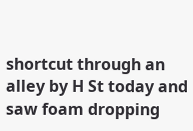shortcut through an alley by H St today and saw foam dropping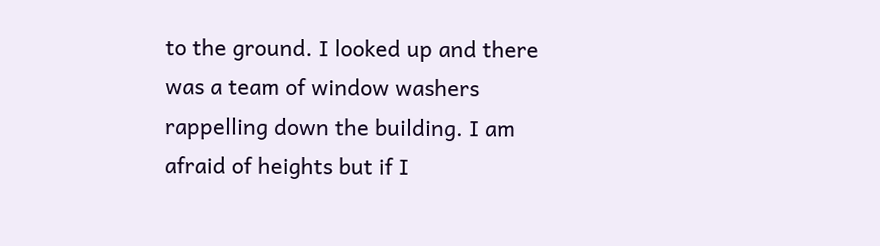to the ground. I looked up and there was a team of window washers rappelling down the building. I am afraid of heights but if I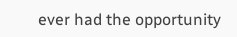ever had the opportunity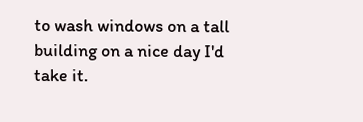to wash windows on a tall building on a nice day I'd take it.